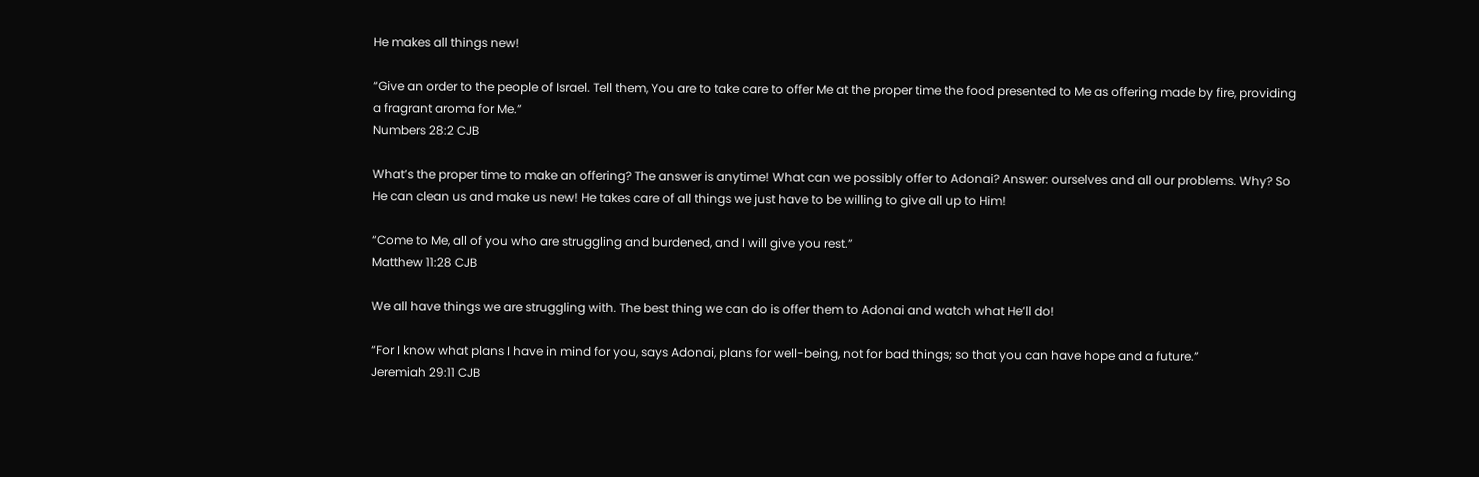He makes all things new!

“Give an order to the people of Israel. Tell them, You are to take care to offer Me at the proper time the food presented to Me as offering made by fire, providing a fragrant aroma for Me.”
Numbers 28:2 CJB

What’s the proper time to make an offering? The answer is anytime! What can we possibly offer to Adonai? Answer: ourselves and all our problems. Why? So He can clean us and make us new! He takes care of all things we just have to be willing to give all up to Him!

“Come to Me, all of you who are struggling and burdened, and I will give you rest.”
Matthew 11:28 CJB

We all have things we are struggling with. The best thing we can do is offer them to Adonai and watch what He’ll do!

“For I know what plans I have in mind for you, says Adonai, plans for well-being, not for bad things; so that you can have hope and a future.”
Jeremiah 29:11 CJB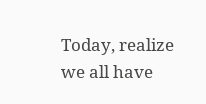Today, realize we all have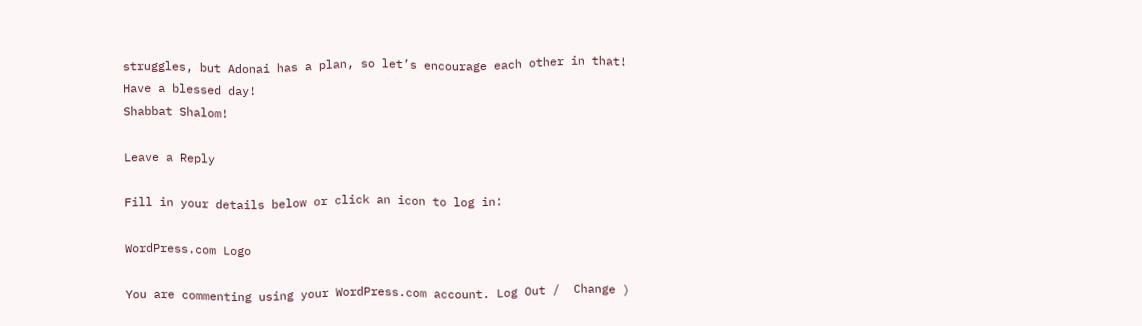struggles, but Adonai has a plan, so let’s encourage each other in that!
Have a blessed day!
Shabbat Shalom!

Leave a Reply

Fill in your details below or click an icon to log in:

WordPress.com Logo

You are commenting using your WordPress.com account. Log Out /  Change )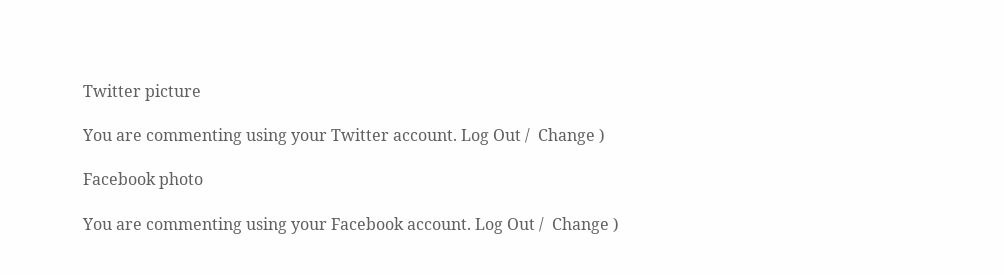Twitter picture

You are commenting using your Twitter account. Log Out /  Change )

Facebook photo

You are commenting using your Facebook account. Log Out /  Change )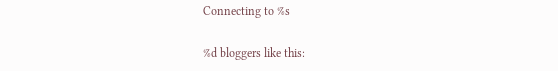Connecting to %s

%d bloggers like this: